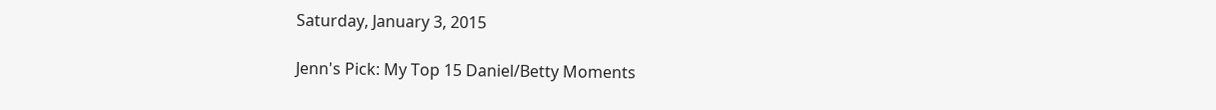Saturday, January 3, 2015

Jenn's Pick: My Top 15 Daniel/Betty Moments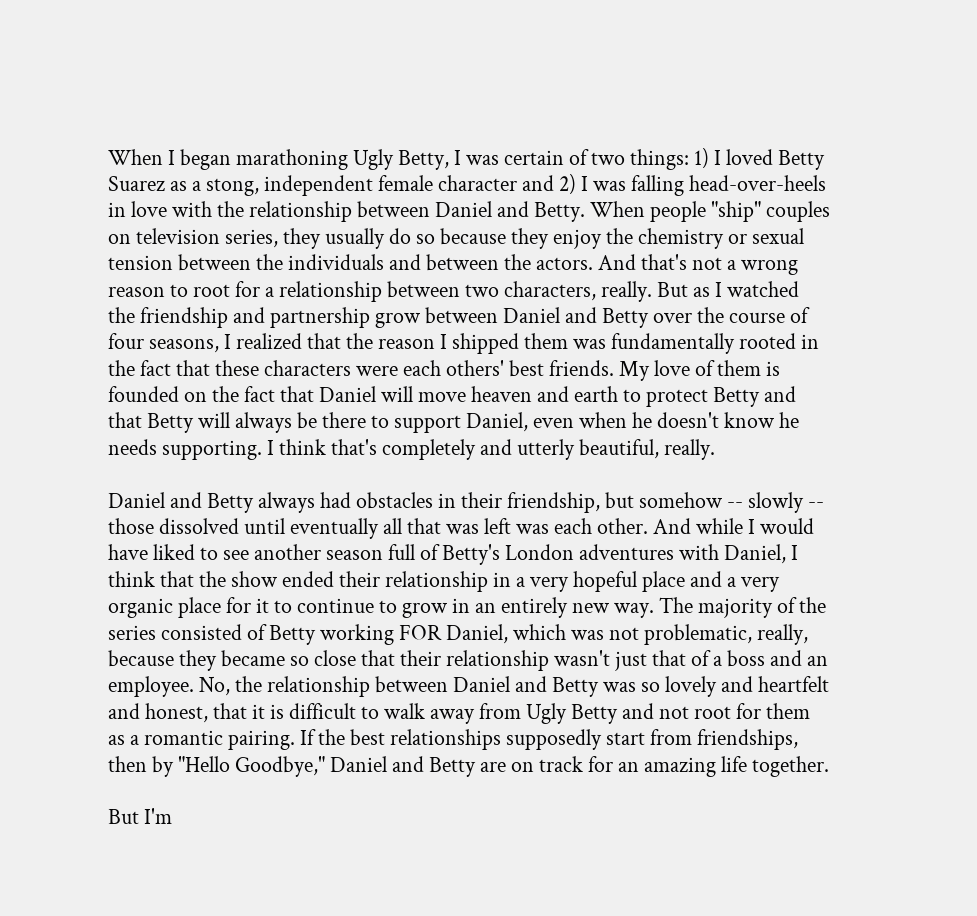When I began marathoning Ugly Betty, I was certain of two things: 1) I loved Betty Suarez as a stong, independent female character and 2) I was falling head-over-heels in love with the relationship between Daniel and Betty. When people "ship" couples on television series, they usually do so because they enjoy the chemistry or sexual tension between the individuals and between the actors. And that's not a wrong reason to root for a relationship between two characters, really. But as I watched the friendship and partnership grow between Daniel and Betty over the course of four seasons, I realized that the reason I shipped them was fundamentally rooted in the fact that these characters were each others' best friends. My love of them is founded on the fact that Daniel will move heaven and earth to protect Betty and that Betty will always be there to support Daniel, even when he doesn't know he needs supporting. I think that's completely and utterly beautiful, really.

Daniel and Betty always had obstacles in their friendship, but somehow -- slowly -- those dissolved until eventually all that was left was each other. And while I would have liked to see another season full of Betty's London adventures with Daniel, I think that the show ended their relationship in a very hopeful place and a very organic place for it to continue to grow in an entirely new way. The majority of the series consisted of Betty working FOR Daniel, which was not problematic, really, because they became so close that their relationship wasn't just that of a boss and an employee. No, the relationship between Daniel and Betty was so lovely and heartfelt and honest, that it is difficult to walk away from Ugly Betty and not root for them as a romantic pairing. If the best relationships supposedly start from friendships, then by "Hello Goodbye," Daniel and Betty are on track for an amazing life together.

But I'm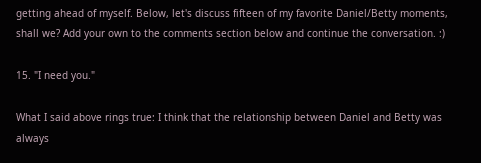getting ahead of myself. Below, let's discuss fifteen of my favorite Daniel/Betty moments, shall we? Add your own to the comments section below and continue the conversation. :)

15. "I need you."

What I said above rings true: I think that the relationship between Daniel and Betty was always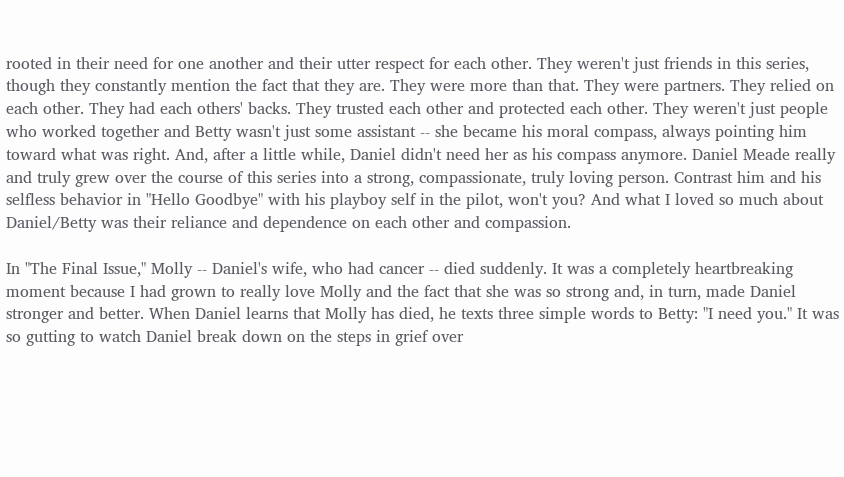rooted in their need for one another and their utter respect for each other. They weren't just friends in this series, though they constantly mention the fact that they are. They were more than that. They were partners. They relied on each other. They had each others' backs. They trusted each other and protected each other. They weren't just people who worked together and Betty wasn't just some assistant -- she became his moral compass, always pointing him toward what was right. And, after a little while, Daniel didn't need her as his compass anymore. Daniel Meade really and truly grew over the course of this series into a strong, compassionate, truly loving person. Contrast him and his selfless behavior in "Hello Goodbye" with his playboy self in the pilot, won't you? And what I loved so much about Daniel/Betty was their reliance and dependence on each other and compassion.

In "The Final Issue," Molly -- Daniel's wife, who had cancer -- died suddenly. It was a completely heartbreaking moment because I had grown to really love Molly and the fact that she was so strong and, in turn, made Daniel stronger and better. When Daniel learns that Molly has died, he texts three simple words to Betty: "I need you." It was so gutting to watch Daniel break down on the steps in grief over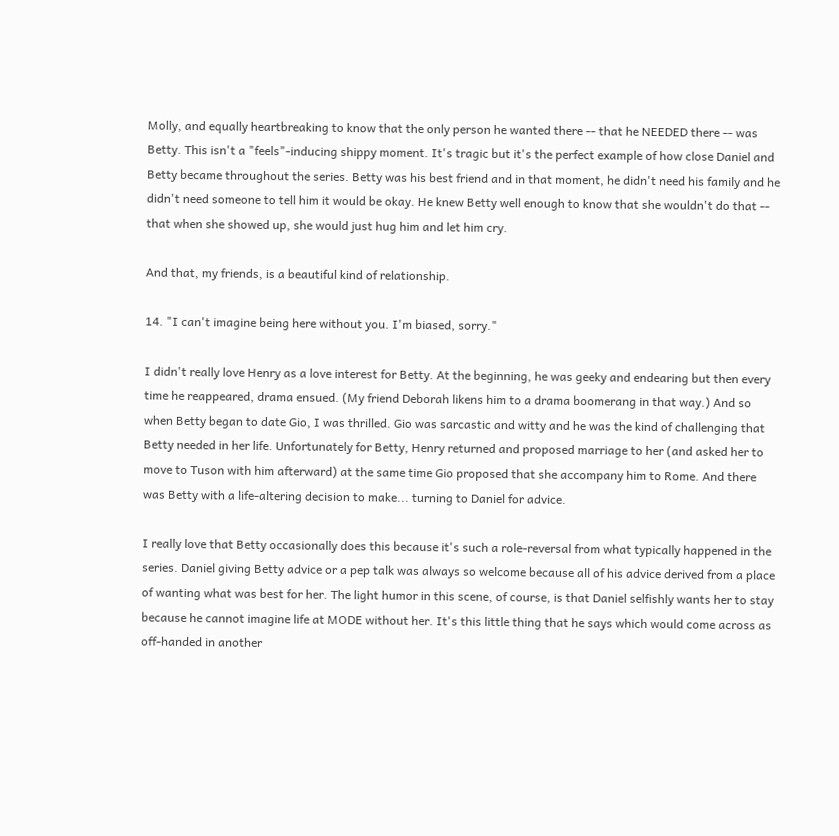Molly, and equally heartbreaking to know that the only person he wanted there -- that he NEEDED there -- was Betty. This isn't a "feels"-inducing shippy moment. It's tragic but it's the perfect example of how close Daniel and Betty became throughout the series. Betty was his best friend and in that moment, he didn't need his family and he didn't need someone to tell him it would be okay. He knew Betty well enough to know that she wouldn't do that -- that when she showed up, she would just hug him and let him cry.

And that, my friends, is a beautiful kind of relationship.

14. "I can't imagine being here without you. I'm biased, sorry."

I didn't really love Henry as a love interest for Betty. At the beginning, he was geeky and endearing but then every time he reappeared, drama ensued. (My friend Deborah likens him to a drama boomerang in that way.) And so when Betty began to date Gio, I was thrilled. Gio was sarcastic and witty and he was the kind of challenging that Betty needed in her life. Unfortunately for Betty, Henry returned and proposed marriage to her (and asked her to move to Tuson with him afterward) at the same time Gio proposed that she accompany him to Rome. And there was Betty with a life-altering decision to make... turning to Daniel for advice.

I really love that Betty occasionally does this because it's such a role-reversal from what typically happened in the series. Daniel giving Betty advice or a pep talk was always so welcome because all of his advice derived from a place of wanting what was best for her. The light humor in this scene, of course, is that Daniel selfishly wants her to stay because he cannot imagine life at MODE without her. It's this little thing that he says which would come across as off-handed in another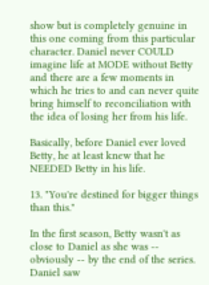show but is completely genuine in this one coming from this particular character. Daniel never COULD imagine life at MODE without Betty and there are a few moments in which he tries to and can never quite bring himself to reconciliation with the idea of losing her from his life.

Basically, before Daniel ever loved Betty, he at least knew that he NEEDED Betty in his life.

13. "You're destined for bigger things than this."

In the first season, Betty wasn't as close to Daniel as she was -- obviously -- by the end of the series. Daniel saw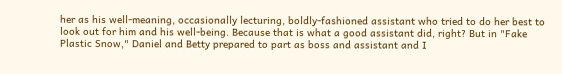her as his well-meaning, occasionally lecturing, boldly-fashioned assistant who tried to do her best to look out for him and his well-being. Because that is what a good assistant did, right? But in "Fake Plastic Snow," Daniel and Betty prepared to part as boss and assistant and I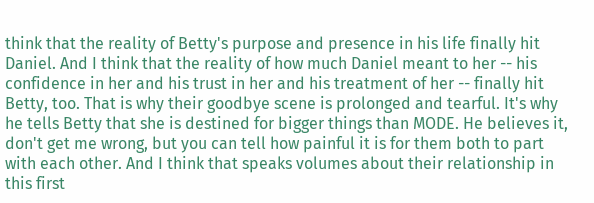think that the reality of Betty's purpose and presence in his life finally hit Daniel. And I think that the reality of how much Daniel meant to her -- his confidence in her and his trust in her and his treatment of her -- finally hit Betty, too. That is why their goodbye scene is prolonged and tearful. It's why he tells Betty that she is destined for bigger things than MODE. He believes it, don't get me wrong, but you can tell how painful it is for them both to part with each other. And I think that speaks volumes about their relationship in this first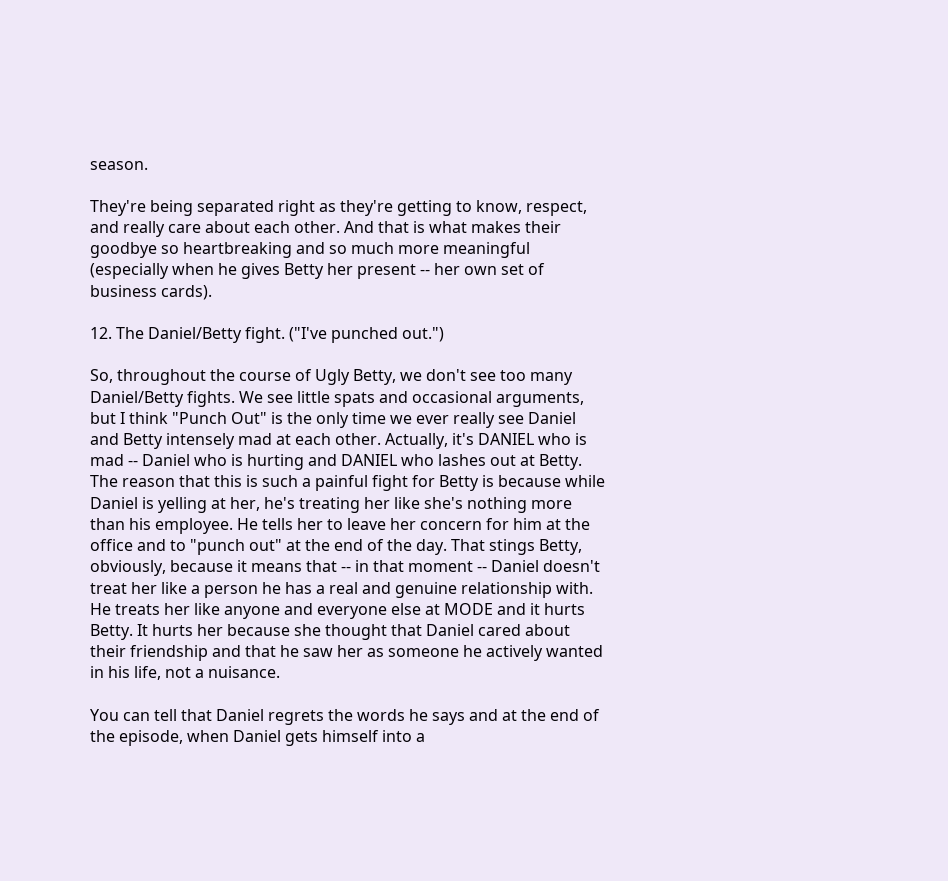season.

They're being separated right as they're getting to know, respect, and really care about each other. And that is what makes their goodbye so heartbreaking and so much more meaningful (especially when he gives Betty her present -- her own set of business cards).

12. The Daniel/Betty fight. ("I've punched out.")

So, throughout the course of Ugly Betty, we don't see too many Daniel/Betty fights. We see little spats and occasional arguments, but I think "Punch Out" is the only time we ever really see Daniel and Betty intensely mad at each other. Actually, it's DANIEL who is mad -- Daniel who is hurting and DANIEL who lashes out at Betty. The reason that this is such a painful fight for Betty is because while Daniel is yelling at her, he's treating her like she's nothing more than his employee. He tells her to leave her concern for him at the office and to "punch out" at the end of the day. That stings Betty, obviously, because it means that -- in that moment -- Daniel doesn't treat her like a person he has a real and genuine relationship with. He treats her like anyone and everyone else at MODE and it hurts Betty. It hurts her because she thought that Daniel cared about their friendship and that he saw her as someone he actively wanted in his life, not a nuisance.

You can tell that Daniel regrets the words he says and at the end of the episode, when Daniel gets himself into a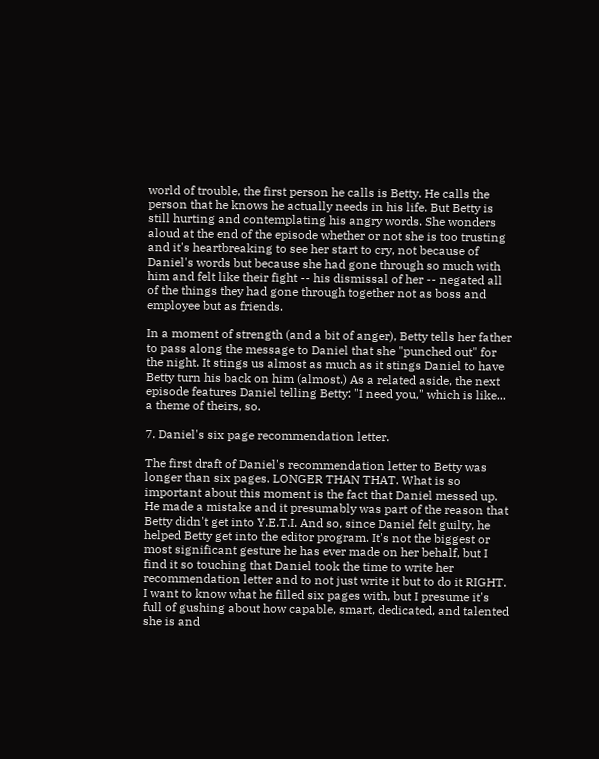world of trouble, the first person he calls is Betty. He calls the person that he knows he actually needs in his life. But Betty is still hurting and contemplating his angry words. She wonders aloud at the end of the episode whether or not she is too trusting and it's heartbreaking to see her start to cry, not because of Daniel's words but because she had gone through so much with him and felt like their fight -- his dismissal of her -- negated all of the things they had gone through together not as boss and employee but as friends.

In a moment of strength (and a bit of anger), Betty tells her father to pass along the message to Daniel that she "punched out" for the night. It stings us almost as much as it stings Daniel to have Betty turn his back on him (almost.) As a related aside, the next episode features Daniel telling Betty: "I need you," which is like... a theme of theirs, so.

7. Daniel's six page recommendation letter.

The first draft of Daniel's recommendation letter to Betty was longer than six pages. LONGER THAN THAT. What is so important about this moment is the fact that Daniel messed up. He made a mistake and it presumably was part of the reason that Betty didn't get into Y.E.T.I. And so, since Daniel felt guilty, he helped Betty get into the editor program. It's not the biggest or most significant gesture he has ever made on her behalf, but I find it so touching that Daniel took the time to write her recommendation letter and to not just write it but to do it RIGHT. I want to know what he filled six pages with, but I presume it's full of gushing about how capable, smart, dedicated, and talented she is and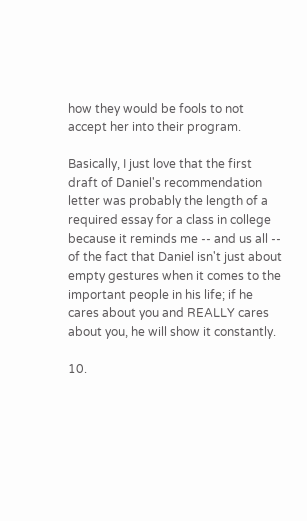how they would be fools to not accept her into their program.

Basically, I just love that the first draft of Daniel's recommendation letter was probably the length of a required essay for a class in college because it reminds me -- and us all -- of the fact that Daniel isn't just about empty gestures when it comes to the important people in his life; if he cares about you and REALLY cares about you, he will show it constantly.

10.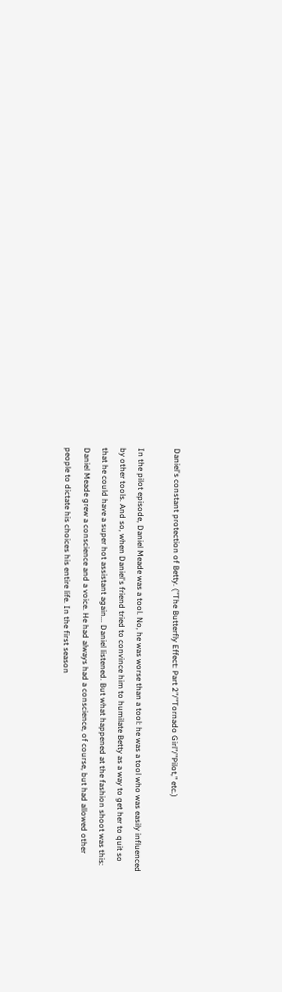Daniel's constant protection of Betty. ("The Butterfly Effect: Part 2"/"Tornado Girl"/"Pilot," etc.)

In the pilot episode, Daniel Meade was a tool. No, he was worse than a tool: he was a tool who was easily influenced by other tools. And so, when Daniel's friend tried to convince him to humilate Betty as a way to get her to quit so that he could have a super hot assistant again... Daniel listened. But what happened at the fashion shoot was this: Daniel Meade grew a conscience and a voice. He had always had a conscience, of course, but had allowed other people to dictate his choices his entire life. In the first season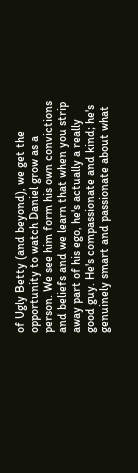of Ugly Betty (and beyond), we get the opportunity to watch Daniel grow as a person. We see him form his own convictions and beliefs and we learn that when you strip away part of his ego, he's actually a really good guy. He's compassionate and kind; he's genuinely smart and passionate about what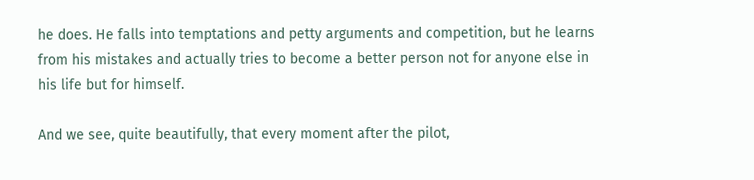he does. He falls into temptations and petty arguments and competition, but he learns from his mistakes and actually tries to become a better person not for anyone else in his life but for himself.

And we see, quite beautifully, that every moment after the pilot,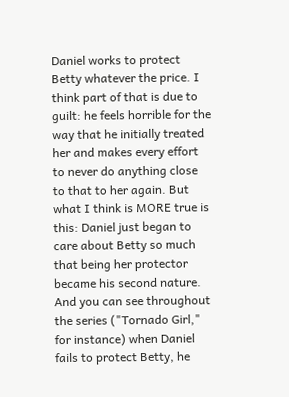Daniel works to protect Betty whatever the price. I think part of that is due to guilt: he feels horrible for the way that he initially treated her and makes every effort to never do anything close to that to her again. But what I think is MORE true is this: Daniel just began to care about Betty so much that being her protector became his second nature. And you can see throughout the series ("Tornado Girl," for instance) when Daniel fails to protect Betty, he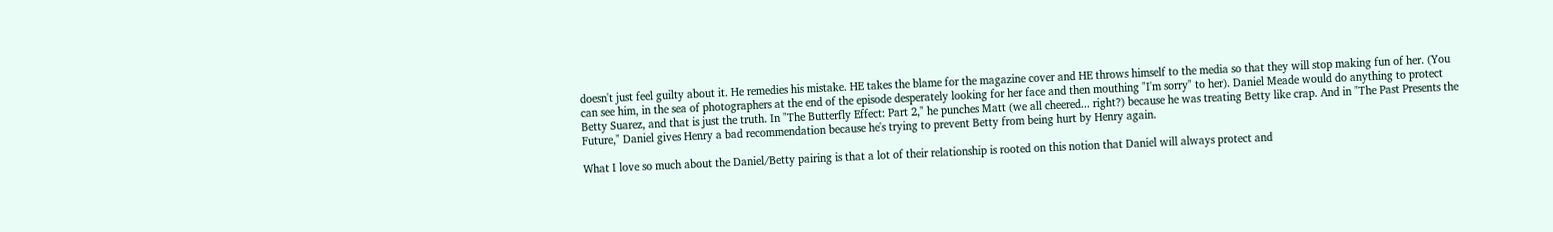doesn't just feel guilty about it. He remedies his mistake. HE takes the blame for the magazine cover and HE throws himself to the media so that they will stop making fun of her. (You can see him, in the sea of photographers at the end of the episode desperately looking for her face and then mouthing "I'm sorry" to her). Daniel Meade would do anything to protect Betty Suarez, and that is just the truth. In "The Butterfly Effect: Part 2," he punches Matt (we all cheered... right?) because he was treating Betty like crap. And in "The Past Presents the Future," Daniel gives Henry a bad recommendation because he's trying to prevent Betty from being hurt by Henry again.

What I love so much about the Daniel/Betty pairing is that a lot of their relationship is rooted on this notion that Daniel will always protect and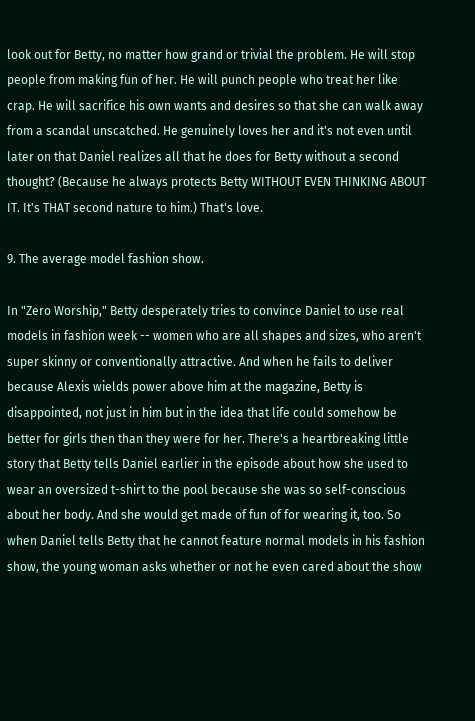look out for Betty, no matter how grand or trivial the problem. He will stop people from making fun of her. He will punch people who treat her like crap. He will sacrifice his own wants and desires so that she can walk away from a scandal unscatched. He genuinely loves her and it's not even until later on that Daniel realizes all that he does for Betty without a second thought? (Because he always protects Betty WITHOUT EVEN THINKING ABOUT IT. It's THAT second nature to him.) That's love.

9. The average model fashion show.

In "Zero Worship," Betty desperately tries to convince Daniel to use real models in fashion week -- women who are all shapes and sizes, who aren't super skinny or conventionally attractive. And when he fails to deliver because Alexis wields power above him at the magazine, Betty is disappointed, not just in him but in the idea that life could somehow be better for girls then than they were for her. There's a heartbreaking little story that Betty tells Daniel earlier in the episode about how she used to wear an oversized t-shirt to the pool because she was so self-conscious about her body. And she would get made of fun of for wearing it, too. So when Daniel tells Betty that he cannot feature normal models in his fashion show, the young woman asks whether or not he even cared about the show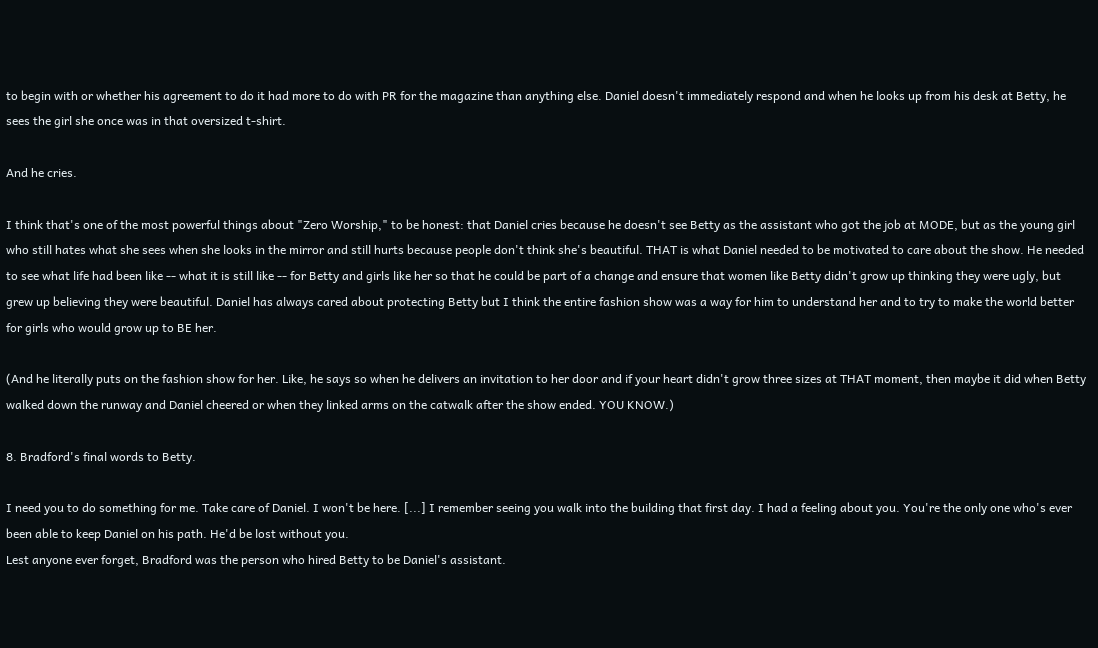to begin with or whether his agreement to do it had more to do with PR for the magazine than anything else. Daniel doesn't immediately respond and when he looks up from his desk at Betty, he sees the girl she once was in that oversized t-shirt.

And he cries.

I think that's one of the most powerful things about "Zero Worship," to be honest: that Daniel cries because he doesn't see Betty as the assistant who got the job at MODE, but as the young girl who still hates what she sees when she looks in the mirror and still hurts because people don't think she's beautiful. THAT is what Daniel needed to be motivated to care about the show. He needed to see what life had been like -- what it is still like -- for Betty and girls like her so that he could be part of a change and ensure that women like Betty didn't grow up thinking they were ugly, but grew up believing they were beautiful. Daniel has always cared about protecting Betty but I think the entire fashion show was a way for him to understand her and to try to make the world better for girls who would grow up to BE her.

(And he literally puts on the fashion show for her. Like, he says so when he delivers an invitation to her door and if your heart didn't grow three sizes at THAT moment, then maybe it did when Betty walked down the runway and Daniel cheered or when they linked arms on the catwalk after the show ended. YOU KNOW.)

8. Bradford's final words to Betty.

I need you to do something for me. Take care of Daniel. I won't be here. [...] I remember seeing you walk into the building that first day. I had a feeling about you. You're the only one who's ever been able to keep Daniel on his path. He'd be lost without you.
Lest anyone ever forget, Bradford was the person who hired Betty to be Daniel's assistant.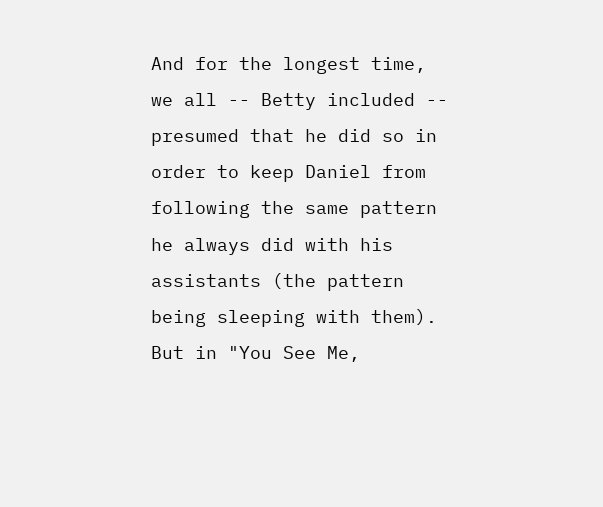And for the longest time, we all -- Betty included -- presumed that he did so in order to keep Daniel from following the same pattern he always did with his assistants (the pattern being sleeping with them). But in "You See Me,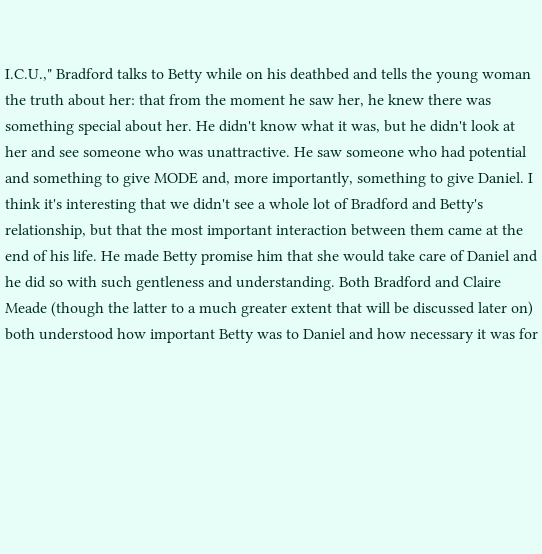I.C.U.," Bradford talks to Betty while on his deathbed and tells the young woman the truth about her: that from the moment he saw her, he knew there was something special about her. He didn't know what it was, but he didn't look at her and see someone who was unattractive. He saw someone who had potential and something to give MODE and, more importantly, something to give Daniel. I think it's interesting that we didn't see a whole lot of Bradford and Betty's relationship, but that the most important interaction between them came at the end of his life. He made Betty promise him that she would take care of Daniel and he did so with such gentleness and understanding. Both Bradford and Claire Meade (though the latter to a much greater extent that will be discussed later on) both understood how important Betty was to Daniel and how necessary it was for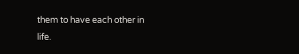them to have each other in life.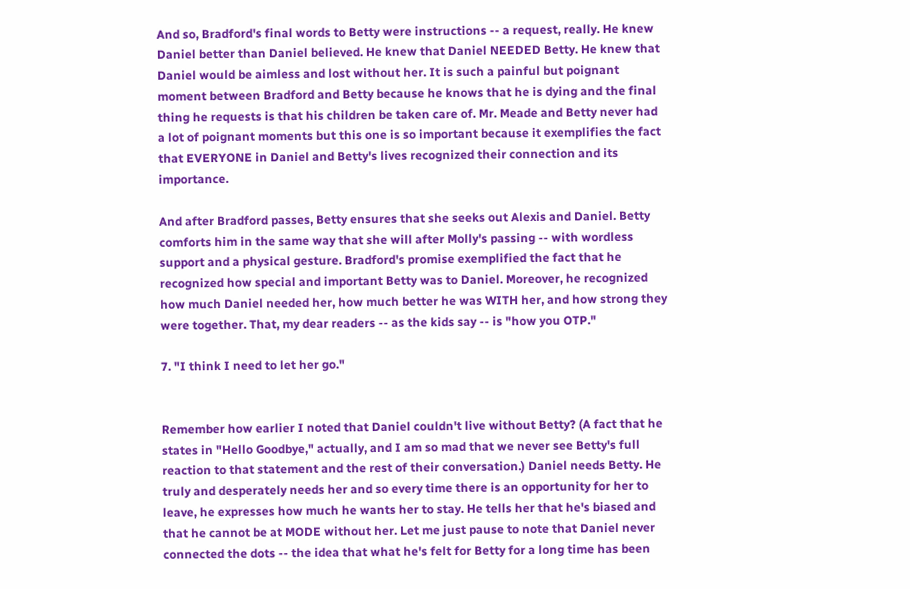And so, Bradford's final words to Betty were instructions -- a request, really. He knew Daniel better than Daniel believed. He knew that Daniel NEEDED Betty. He knew that Daniel would be aimless and lost without her. It is such a painful but poignant moment between Bradford and Betty because he knows that he is dying and the final thing he requests is that his children be taken care of. Mr. Meade and Betty never had a lot of poignant moments but this one is so important because it exemplifies the fact that EVERYONE in Daniel and Betty's lives recognized their connection and its importance.

And after Bradford passes, Betty ensures that she seeks out Alexis and Daniel. Betty comforts him in the same way that she will after Molly's passing -- with wordless support and a physical gesture. Bradford's promise exemplified the fact that he recognized how special and important Betty was to Daniel. Moreover, he recognized how much Daniel needed her, how much better he was WITH her, and how strong they were together. That, my dear readers -- as the kids say -- is "how you OTP."

7. "I think I need to let her go."


Remember how earlier I noted that Daniel couldn't live without Betty? (A fact that he states in "Hello Goodbye," actually, and I am so mad that we never see Betty's full reaction to that statement and the rest of their conversation.) Daniel needs Betty. He truly and desperately needs her and so every time there is an opportunity for her to leave, he expresses how much he wants her to stay. He tells her that he's biased and that he cannot be at MODE without her. Let me just pause to note that Daniel never connected the dots -- the idea that what he's felt for Betty for a long time has been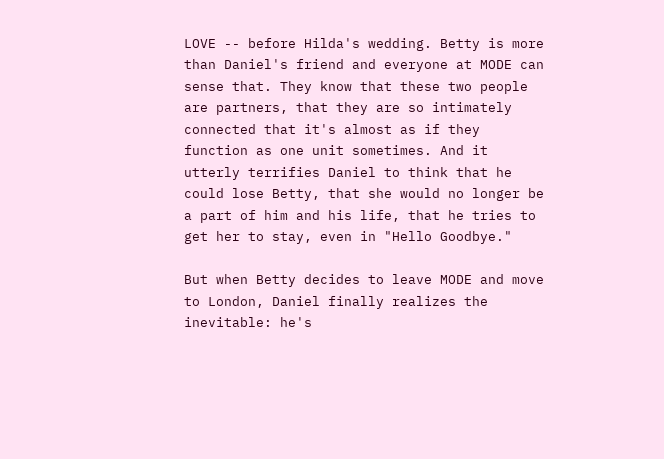LOVE -- before Hilda's wedding. Betty is more than Daniel's friend and everyone at MODE can sense that. They know that these two people are partners, that they are so intimately connected that it's almost as if they function as one unit sometimes. And it utterly terrifies Daniel to think that he could lose Betty, that she would no longer be a part of him and his life, that he tries to get her to stay, even in "Hello Goodbye."

But when Betty decides to leave MODE and move to London, Daniel finally realizes the inevitable: he's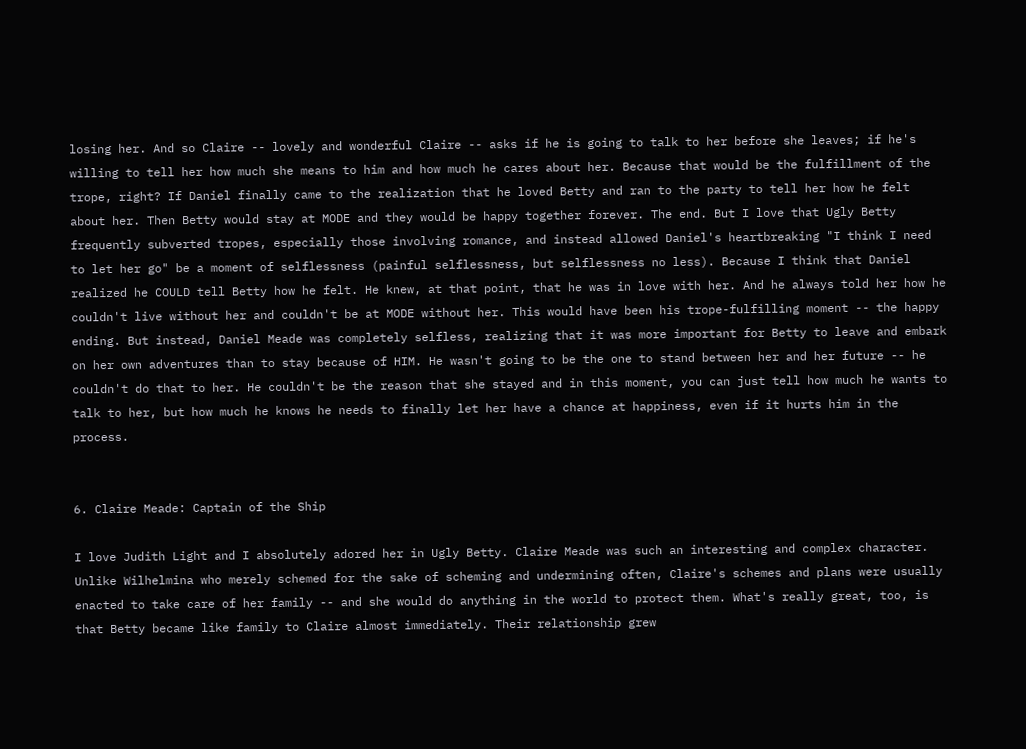losing her. And so Claire -- lovely and wonderful Claire -- asks if he is going to talk to her before she leaves; if he's willing to tell her how much she means to him and how much he cares about her. Because that would be the fulfillment of the trope, right? If Daniel finally came to the realization that he loved Betty and ran to the party to tell her how he felt about her. Then Betty would stay at MODE and they would be happy together forever. The end. But I love that Ugly Betty frequently subverted tropes, especially those involving romance, and instead allowed Daniel's heartbreaking "I think I need to let her go" be a moment of selflessness (painful selflessness, but selflessness no less). Because I think that Daniel realized he COULD tell Betty how he felt. He knew, at that point, that he was in love with her. And he always told her how he couldn't live without her and couldn't be at MODE without her. This would have been his trope-fulfilling moment -- the happy ending. But instead, Daniel Meade was completely selfless, realizing that it was more important for Betty to leave and embark on her own adventures than to stay because of HIM. He wasn't going to be the one to stand between her and her future -- he couldn't do that to her. He couldn't be the reason that she stayed and in this moment, you can just tell how much he wants to talk to her, but how much he knows he needs to finally let her have a chance at happiness, even if it hurts him in the process.


6. Claire Meade: Captain of the Ship

I love Judith Light and I absolutely adored her in Ugly Betty. Claire Meade was such an interesting and complex character. Unlike Wilhelmina who merely schemed for the sake of scheming and undermining often, Claire's schemes and plans were usually enacted to take care of her family -- and she would do anything in the world to protect them. What's really great, too, is that Betty became like family to Claire almost immediately. Their relationship grew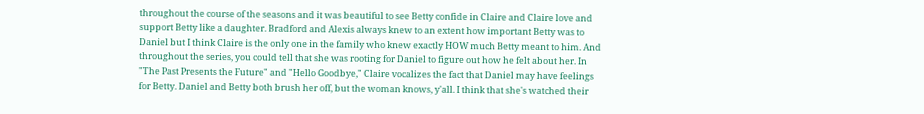throughout the course of the seasons and it was beautiful to see Betty confide in Claire and Claire love and support Betty like a daughter. Bradford and Alexis always knew to an extent how important Betty was to Daniel but I think Claire is the only one in the family who knew exactly HOW much Betty meant to him. And throughout the series, you could tell that she was rooting for Daniel to figure out how he felt about her. In "The Past Presents the Future" and "Hello Goodbye," Claire vocalizes the fact that Daniel may have feelings for Betty. Daniel and Betty both brush her off, but the woman knows, y'all. I think that she's watched their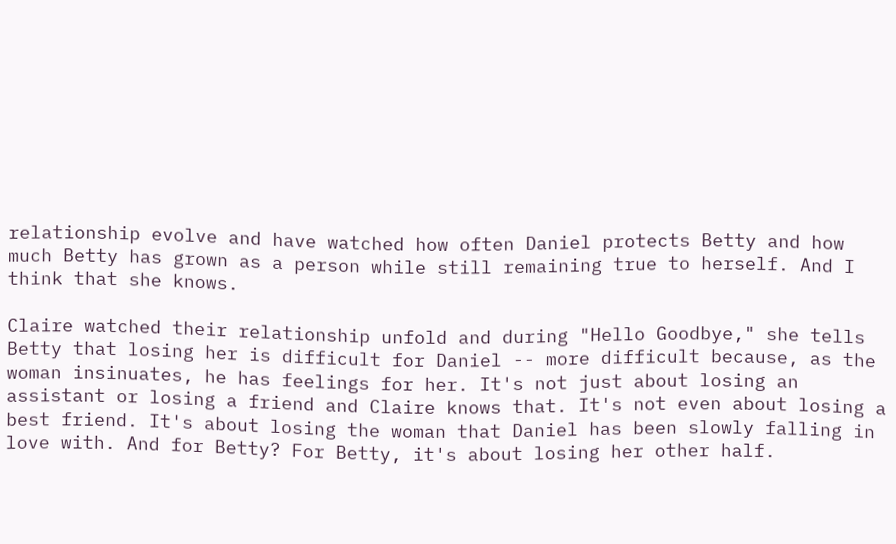relationship evolve and have watched how often Daniel protects Betty and how much Betty has grown as a person while still remaining true to herself. And I think that she knows.

Claire watched their relationship unfold and during "Hello Goodbye," she tells Betty that losing her is difficult for Daniel -- more difficult because, as the woman insinuates, he has feelings for her. It's not just about losing an assistant or losing a friend and Claire knows that. It's not even about losing a best friend. It's about losing the woman that Daniel has been slowly falling in love with. And for Betty? For Betty, it's about losing her other half.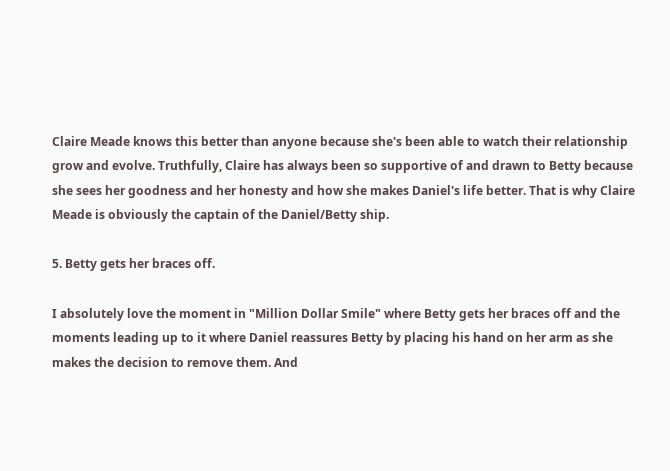Claire Meade knows this better than anyone because she's been able to watch their relationship grow and evolve. Truthfully, Claire has always been so supportive of and drawn to Betty because she sees her goodness and her honesty and how she makes Daniel's life better. That is why Claire Meade is obviously the captain of the Daniel/Betty ship.

5. Betty gets her braces off.

I absolutely love the moment in "Million Dollar Smile" where Betty gets her braces off and the moments leading up to it where Daniel reassures Betty by placing his hand on her arm as she makes the decision to remove them. And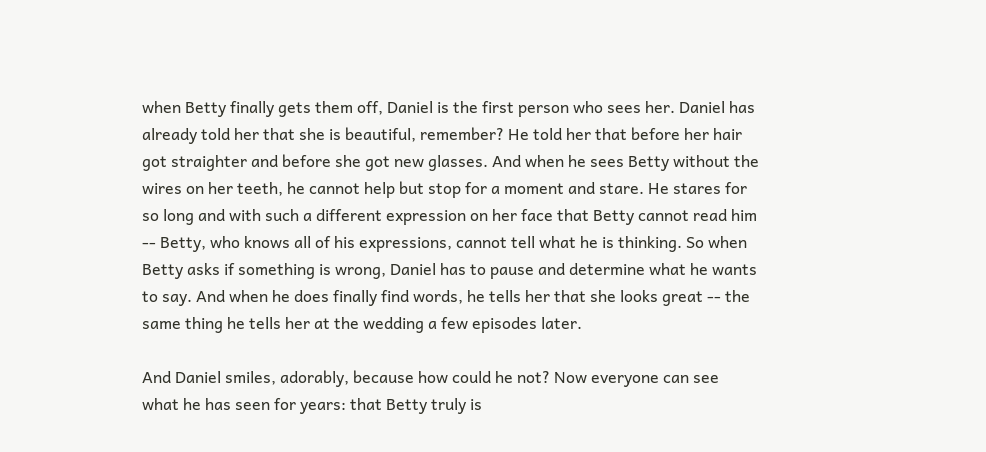when Betty finally gets them off, Daniel is the first person who sees her. Daniel has already told her that she is beautiful, remember? He told her that before her hair got straighter and before she got new glasses. And when he sees Betty without the wires on her teeth, he cannot help but stop for a moment and stare. He stares for so long and with such a different expression on her face that Betty cannot read him -- Betty, who knows all of his expressions, cannot tell what he is thinking. So when Betty asks if something is wrong, Daniel has to pause and determine what he wants to say. And when he does finally find words, he tells her that she looks great -- the same thing he tells her at the wedding a few episodes later.

And Daniel smiles, adorably, because how could he not? Now everyone can see what he has seen for years: that Betty truly is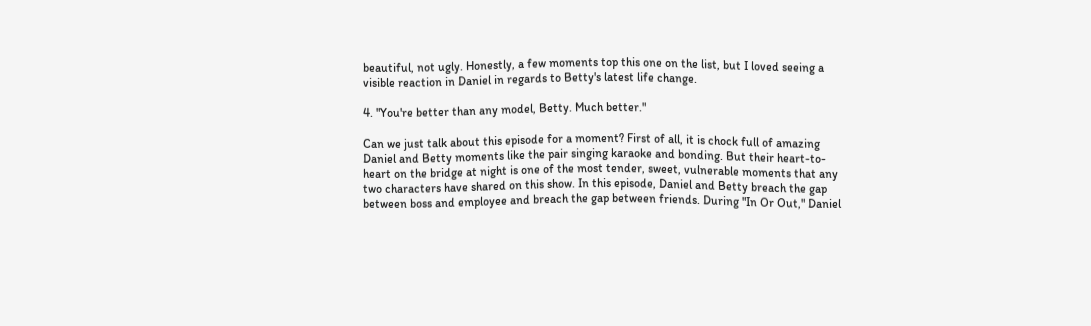beautiful, not ugly. Honestly, a few moments top this one on the list, but I loved seeing a visible reaction in Daniel in regards to Betty's latest life change.

4. "You're better than any model, Betty. Much better."

Can we just talk about this episode for a moment? First of all, it is chock full of amazing Daniel and Betty moments like the pair singing karaoke and bonding. But their heart-to-heart on the bridge at night is one of the most tender, sweet, vulnerable moments that any two characters have shared on this show. In this episode, Daniel and Betty breach the gap between boss and employee and breach the gap between friends. During "In Or Out," Daniel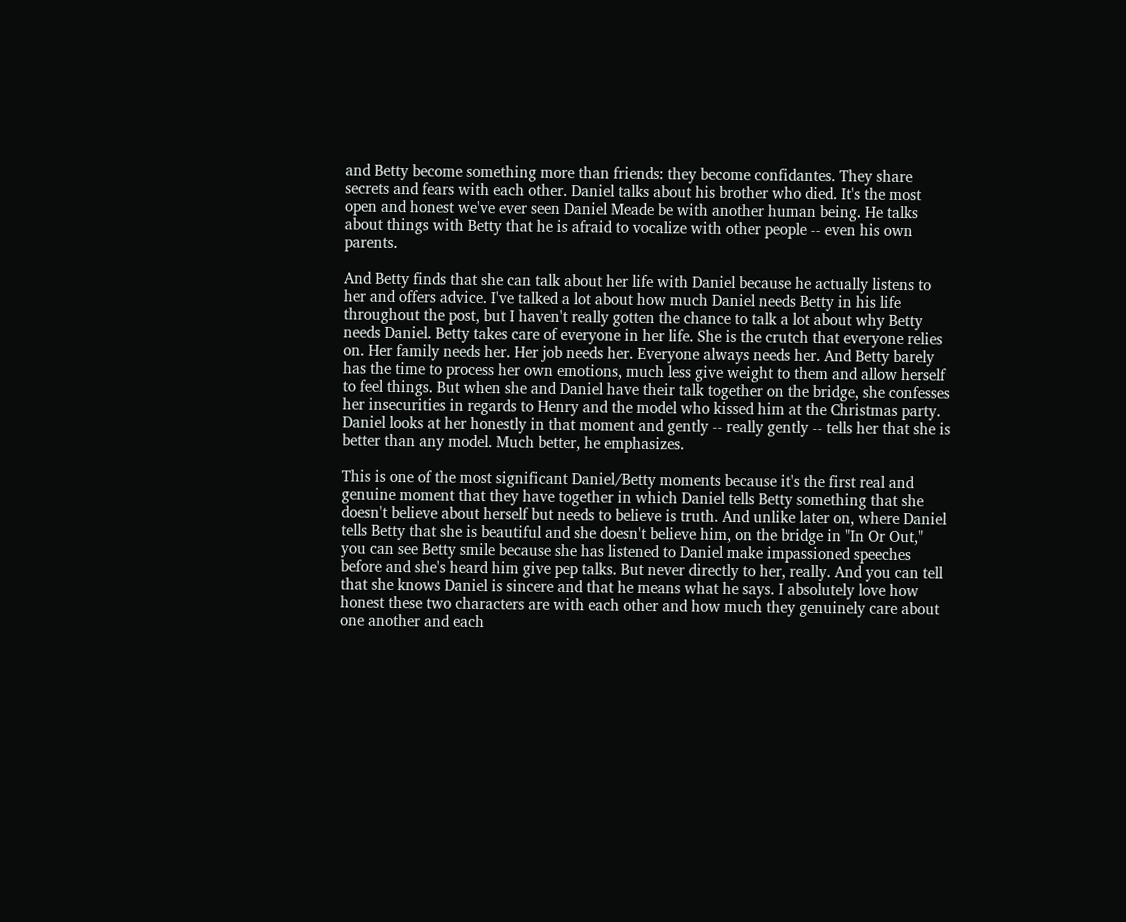and Betty become something more than friends: they become confidantes. They share secrets and fears with each other. Daniel talks about his brother who died. It's the most open and honest we've ever seen Daniel Meade be with another human being. He talks about things with Betty that he is afraid to vocalize with other people -- even his own parents.

And Betty finds that she can talk about her life with Daniel because he actually listens to her and offers advice. I've talked a lot about how much Daniel needs Betty in his life throughout the post, but I haven't really gotten the chance to talk a lot about why Betty needs Daniel. Betty takes care of everyone in her life. She is the crutch that everyone relies on. Her family needs her. Her job needs her. Everyone always needs her. And Betty barely has the time to process her own emotions, much less give weight to them and allow herself to feel things. But when she and Daniel have their talk together on the bridge, she confesses her insecurities in regards to Henry and the model who kissed him at the Christmas party. Daniel looks at her honestly in that moment and gently -- really gently -- tells her that she is better than any model. Much better, he emphasizes.

This is one of the most significant Daniel/Betty moments because it's the first real and genuine moment that they have together in which Daniel tells Betty something that she doesn't believe about herself but needs to believe is truth. And unlike later on, where Daniel tells Betty that she is beautiful and she doesn't believe him, on the bridge in "In Or Out," you can see Betty smile because she has listened to Daniel make impassioned speeches before and she's heard him give pep talks. But never directly to her, really. And you can tell that she knows Daniel is sincere and that he means what he says. I absolutely love how honest these two characters are with each other and how much they genuinely care about one another and each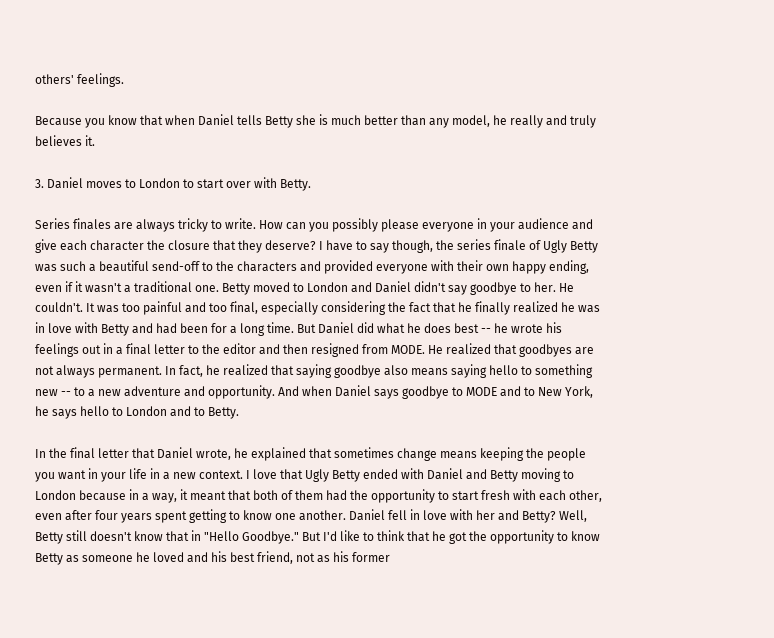others' feelings.

Because you know that when Daniel tells Betty she is much better than any model, he really and truly believes it.

3. Daniel moves to London to start over with Betty.

Series finales are always tricky to write. How can you possibly please everyone in your audience and give each character the closure that they deserve? I have to say though, the series finale of Ugly Betty was such a beautiful send-off to the characters and provided everyone with their own happy ending, even if it wasn't a traditional one. Betty moved to London and Daniel didn't say goodbye to her. He couldn't. It was too painful and too final, especially considering the fact that he finally realized he was in love with Betty and had been for a long time. But Daniel did what he does best -- he wrote his feelings out in a final letter to the editor and then resigned from MODE. He realized that goodbyes are not always permanent. In fact, he realized that saying goodbye also means saying hello to something new -- to a new adventure and opportunity. And when Daniel says goodbye to MODE and to New York, he says hello to London and to Betty.

In the final letter that Daniel wrote, he explained that sometimes change means keeping the people you want in your life in a new context. I love that Ugly Betty ended with Daniel and Betty moving to London because in a way, it meant that both of them had the opportunity to start fresh with each other, even after four years spent getting to know one another. Daniel fell in love with her and Betty? Well, Betty still doesn't know that in "Hello Goodbye." But I'd like to think that he got the opportunity to know Betty as someone he loved and his best friend, not as his former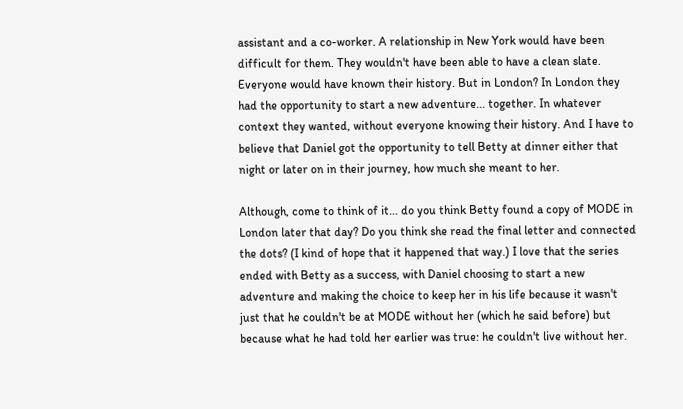assistant and a co-worker. A relationship in New York would have been difficult for them. They wouldn't have been able to have a clean slate. Everyone would have known their history. But in London? In London they had the opportunity to start a new adventure... together. In whatever context they wanted, without everyone knowing their history. And I have to believe that Daniel got the opportunity to tell Betty at dinner either that night or later on in their journey, how much she meant to her.

Although, come to think of it... do you think Betty found a copy of MODE in London later that day? Do you think she read the final letter and connected the dots? (I kind of hope that it happened that way.) I love that the series ended with Betty as a success, with Daniel choosing to start a new adventure and making the choice to keep her in his life because it wasn't just that he couldn't be at MODE without her (which he said before) but because what he had told her earlier was true: he couldn't live without her.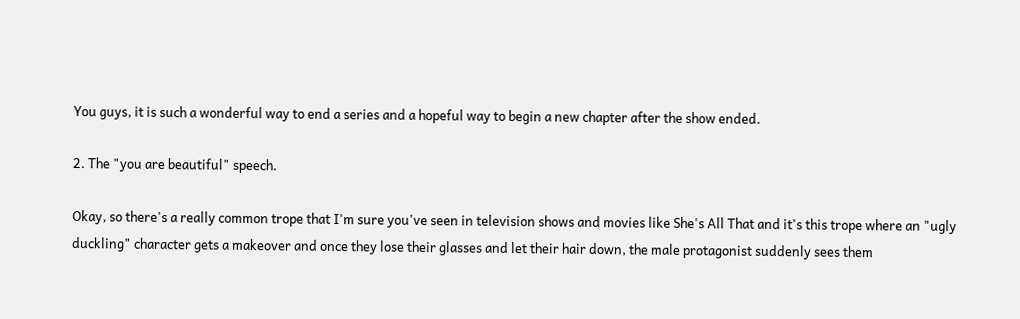You guys, it is such a wonderful way to end a series and a hopeful way to begin a new chapter after the show ended.

2. The "you are beautiful" speech.

Okay, so there's a really common trope that I'm sure you've seen in television shows and movies like She's All That and it's this trope where an "ugly duckling" character gets a makeover and once they lose their glasses and let their hair down, the male protagonist suddenly sees them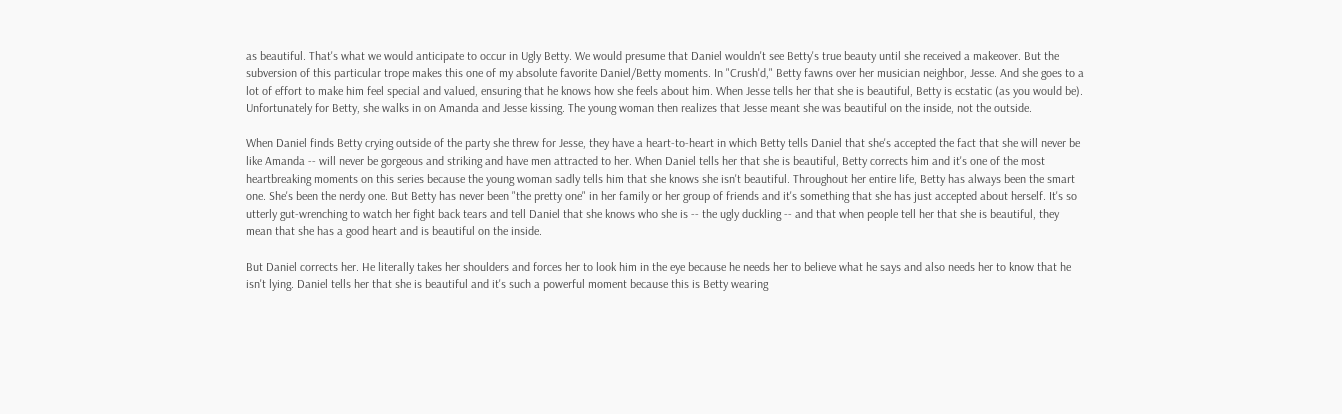as beautiful. That's what we would anticipate to occur in Ugly Betty. We would presume that Daniel wouldn't see Betty's true beauty until she received a makeover. But the subversion of this particular trope makes this one of my absolute favorite Daniel/Betty moments. In "Crush'd," Betty fawns over her musician neighbor, Jesse. And she goes to a lot of effort to make him feel special and valued, ensuring that he knows how she feels about him. When Jesse tells her that she is beautiful, Betty is ecstatic (as you would be). Unfortunately for Betty, she walks in on Amanda and Jesse kissing. The young woman then realizes that Jesse meant she was beautiful on the inside, not the outside.

When Daniel finds Betty crying outside of the party she threw for Jesse, they have a heart-to-heart in which Betty tells Daniel that she's accepted the fact that she will never be like Amanda -- will never be gorgeous and striking and have men attracted to her. When Daniel tells her that she is beautiful, Betty corrects him and it's one of the most heartbreaking moments on this series because the young woman sadly tells him that she knows she isn't beautiful. Throughout her entire life, Betty has always been the smart one. She's been the nerdy one. But Betty has never been "the pretty one" in her family or her group of friends and it's something that she has just accepted about herself. It's so utterly gut-wrenching to watch her fight back tears and tell Daniel that she knows who she is -- the ugly duckling -- and that when people tell her that she is beautiful, they mean that she has a good heart and is beautiful on the inside.

But Daniel corrects her. He literally takes her shoulders and forces her to look him in the eye because he needs her to believe what he says and also needs her to know that he isn't lying. Daniel tells her that she is beautiful and it's such a powerful moment because this is Betty wearing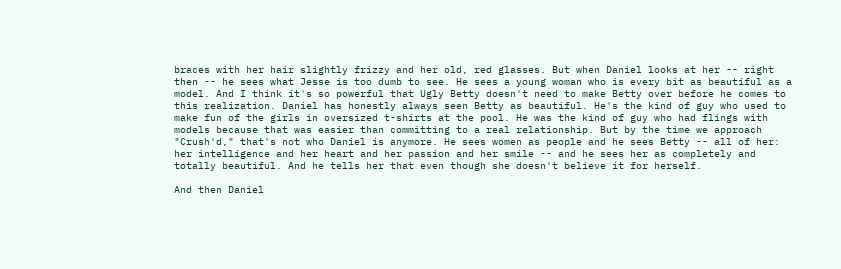braces with her hair slightly frizzy and her old, red glasses. But when Daniel looks at her -- right then -- he sees what Jesse is too dumb to see. He sees a young woman who is every bit as beautiful as a model. And I think it's so powerful that Ugly Betty doesn't need to make Betty over before he comes to this realization. Daniel has honestly always seen Betty as beautiful. He's the kind of guy who used to make fun of the girls in oversized t-shirts at the pool. He was the kind of guy who had flings with models because that was easier than committing to a real relationship. But by the time we approach "Crush'd," that's not who Daniel is anymore. He sees women as people and he sees Betty -- all of her: her intelligence and her heart and her passion and her smile -- and he sees her as completely and totally beautiful. And he tells her that even though she doesn't believe it for herself.

And then Daniel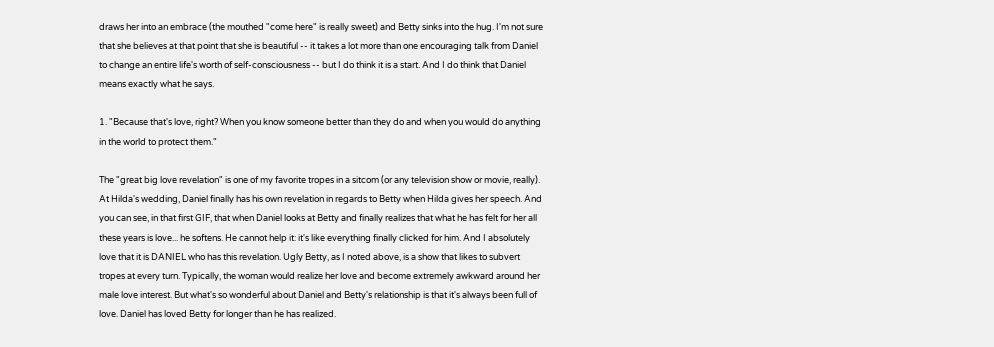draws her into an embrace (the mouthed "come here" is really sweet) and Betty sinks into the hug. I'm not sure that she believes at that point that she is beautiful -- it takes a lot more than one encouraging talk from Daniel to change an entire life's worth of self-consciousness -- but I do think it is a start. And I do think that Daniel means exactly what he says.

1. "Because that's love, right? When you know someone better than they do and when you would do anything in the world to protect them."

The "great big love revelation" is one of my favorite tropes in a sitcom (or any television show or movie, really). At Hilda's wedding, Daniel finally has his own revelation in regards to Betty when Hilda gives her speech. And you can see, in that first GIF, that when Daniel looks at Betty and finally realizes that what he has felt for her all these years is love... he softens. He cannot help it: it's like everything finally clicked for him. And I absolutely love that it is DANIEL who has this revelation. Ugly Betty, as I noted above, is a show that likes to subvert tropes at every turn. Typically, the woman would realize her love and become extremely awkward around her male love interest. But what's so wonderful about Daniel and Betty's relationship is that it's always been full of love. Daniel has loved Betty for longer than he has realized.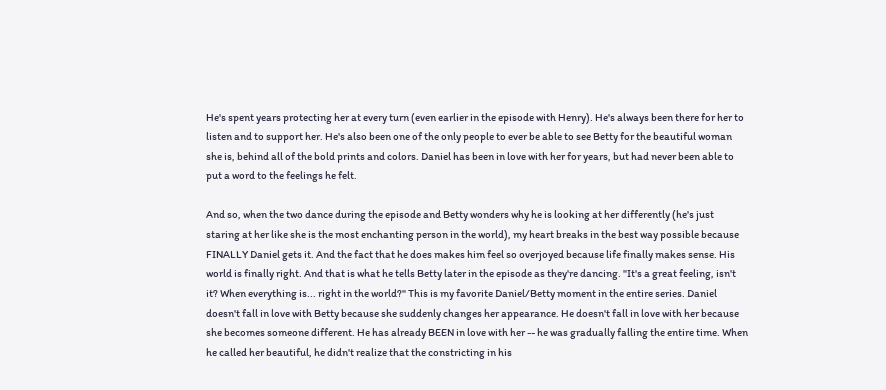He's spent years protecting her at every turn (even earlier in the episode with Henry). He's always been there for her to listen and to support her. He's also been one of the only people to ever be able to see Betty for the beautiful woman she is, behind all of the bold prints and colors. Daniel has been in love with her for years, but had never been able to put a word to the feelings he felt.

And so, when the two dance during the episode and Betty wonders why he is looking at her differently (he's just staring at her like she is the most enchanting person in the world), my heart breaks in the best way possible because FINALLY Daniel gets it. And the fact that he does makes him feel so overjoyed because life finally makes sense. His world is finally right. And that is what he tells Betty later in the episode as they're dancing. "It's a great feeling, isn't it? When everything is... right in the world?" This is my favorite Daniel/Betty moment in the entire series. Daniel doesn't fall in love with Betty because she suddenly changes her appearance. He doesn't fall in love with her because she becomes someone different. He has already BEEN in love with her -- he was gradually falling the entire time. When he called her beautiful, he didn't realize that the constricting in his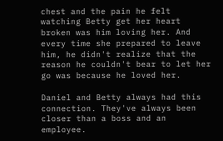chest and the pain he felt watching Betty get her heart broken was him loving her. And every time she prepared to leave him, he didn't realize that the reason he couldn't bear to let her go was because he loved her.

Daniel and Betty always had this connection. They've always been closer than a boss and an employee.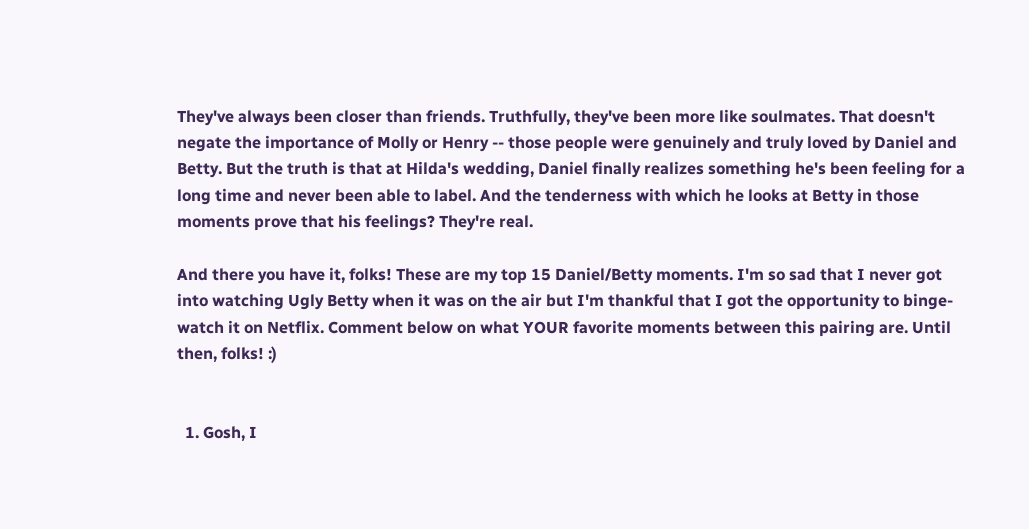They've always been closer than friends. Truthfully, they've been more like soulmates. That doesn't negate the importance of Molly or Henry -- those people were genuinely and truly loved by Daniel and Betty. But the truth is that at Hilda's wedding, Daniel finally realizes something he's been feeling for a long time and never been able to label. And the tenderness with which he looks at Betty in those moments prove that his feelings? They're real.

And there you have it, folks! These are my top 15 Daniel/Betty moments. I'm so sad that I never got into watching Ugly Betty when it was on the air but I'm thankful that I got the opportunity to binge-watch it on Netflix. Comment below on what YOUR favorite moments between this pairing are. Until then, folks! :)


  1. Gosh, I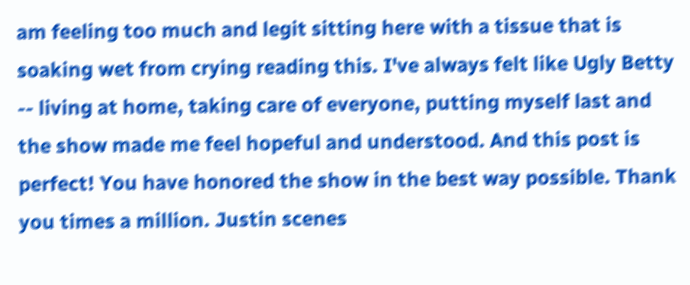am feeling too much and legit sitting here with a tissue that is soaking wet from crying reading this. I've always felt like Ugly Betty -- living at home, taking care of everyone, putting myself last and the show made me feel hopeful and understood. And this post is perfect! You have honored the show in the best way possible. Thank you times a million. Justin scenes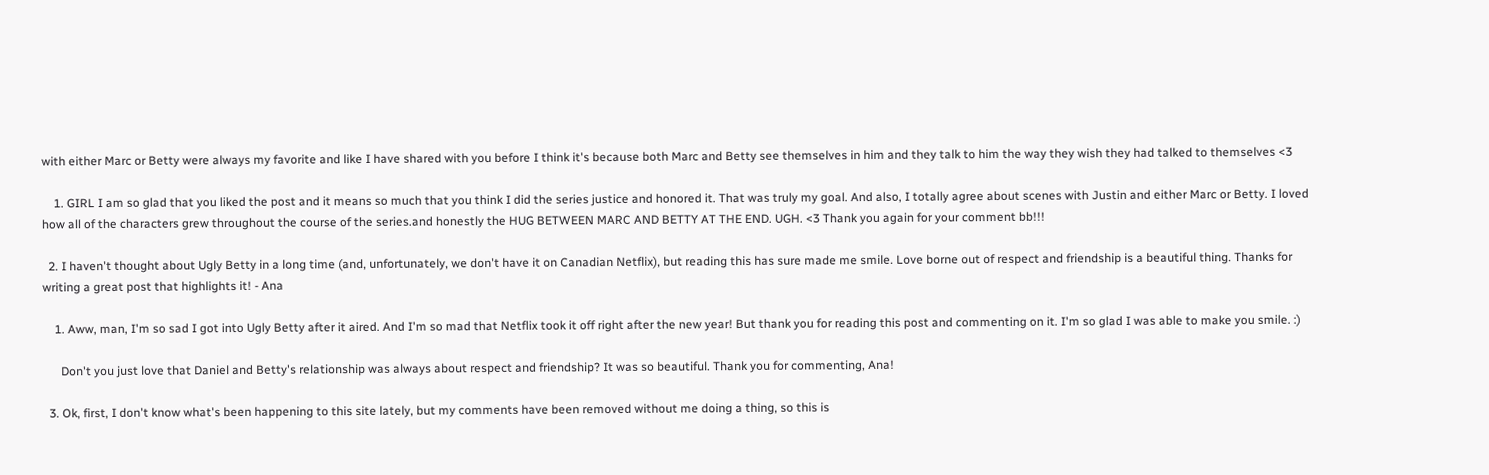with either Marc or Betty were always my favorite and like I have shared with you before I think it's because both Marc and Betty see themselves in him and they talk to him the way they wish they had talked to themselves <3

    1. GIRL I am so glad that you liked the post and it means so much that you think I did the series justice and honored it. That was truly my goal. And also, I totally agree about scenes with Justin and either Marc or Betty. I loved how all of the characters grew throughout the course of the series.and honestly the HUG BETWEEN MARC AND BETTY AT THE END. UGH. <3 Thank you again for your comment bb!!!

  2. I haven't thought about Ugly Betty in a long time (and, unfortunately, we don't have it on Canadian Netflix), but reading this has sure made me smile. Love borne out of respect and friendship is a beautiful thing. Thanks for writing a great post that highlights it! - Ana

    1. Aww, man, I'm so sad I got into Ugly Betty after it aired. And I'm so mad that Netflix took it off right after the new year! But thank you for reading this post and commenting on it. I'm so glad I was able to make you smile. :)

      Don't you just love that Daniel and Betty's relationship was always about respect and friendship? It was so beautiful. Thank you for commenting, Ana!

  3. Ok, first, I don't know what's been happening to this site lately, but my comments have been removed without me doing a thing, so this is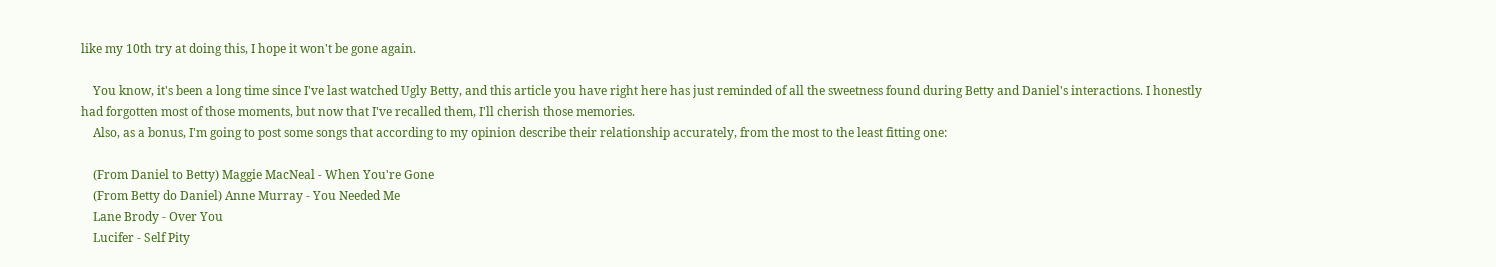like my 10th try at doing this, I hope it won't be gone again.

    You know, it's been a long time since I've last watched Ugly Betty, and this article you have right here has just reminded of all the sweetness found during Betty and Daniel's interactions. I honestly had forgotten most of those moments, but now that I've recalled them, I'll cherish those memories.
    Also, as a bonus, I'm going to post some songs that according to my opinion describe their relationship accurately, from the most to the least fitting one:

    (From Daniel to Betty) Maggie MacNeal - When You're Gone
    (From Betty do Daniel) Anne Murray - You Needed Me
    Lane Brody - Over You
    Lucifer - Self Pity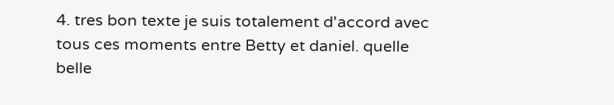4. tres bon texte je suis totalement d'accord avec tous ces moments entre Betty et daniel. quelle belle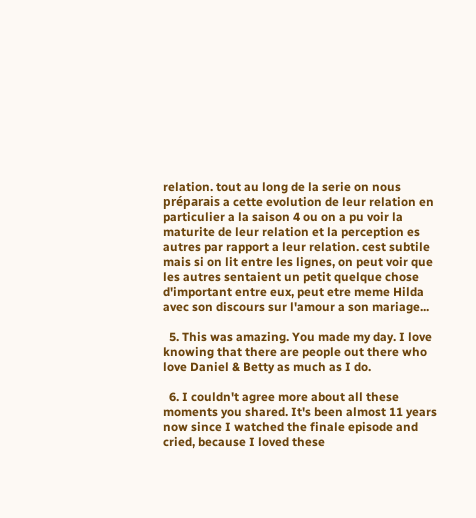relation. tout au long de la serie on nous préparais a cette evolution de leur relation en particulier a la saison 4 ou on a pu voir la maturite de leur relation et la perception es autres par rapport a leur relation. cest subtile mais si on lit entre les lignes, on peut voir que les autres sentaient un petit quelque chose d'important entre eux, peut etre meme Hilda avec son discours sur l'amour a son mariage...

  5. This was amazing. You made my day. I love knowing that there are people out there who love Daniel & Betty as much as I do.

  6. I couldn't agree more about all these moments you shared. It's been almost 11 years now since I watched the finale episode and cried, because I loved these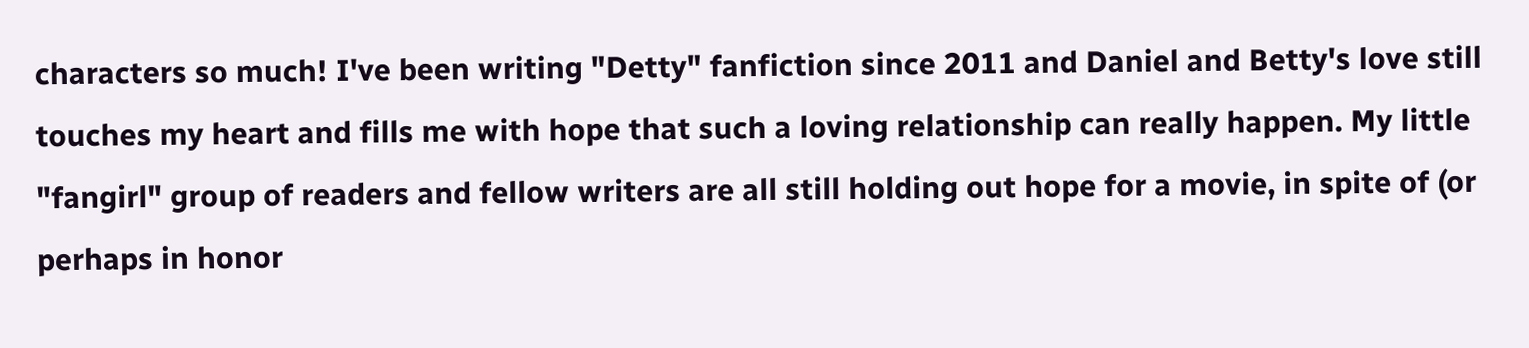characters so much! I've been writing "Detty" fanfiction since 2011 and Daniel and Betty's love still touches my heart and fills me with hope that such a loving relationship can really happen. My little "fangirl" group of readers and fellow writers are all still holding out hope for a movie, in spite of (or perhaps in honor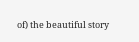of) the beautiful story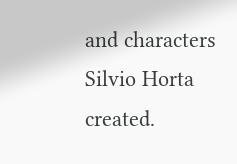and characters Silvio Horta created.